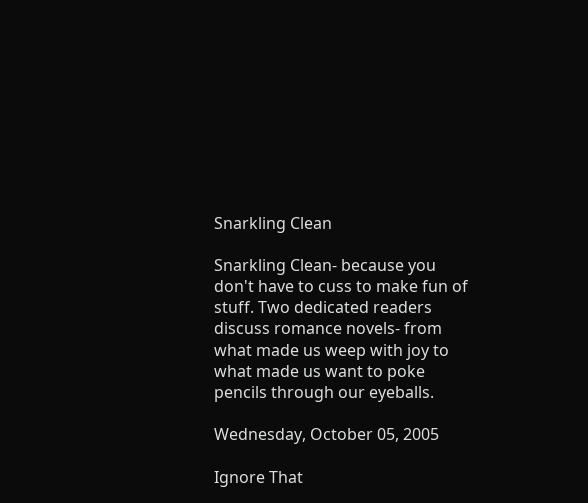Snarkling Clean

Snarkling Clean- because you don't have to cuss to make fun of stuff. Two dedicated readers discuss romance novels- from what made us weep with joy to what made us want to poke pencils through our eyeballs.

Wednesday, October 05, 2005

Ignore That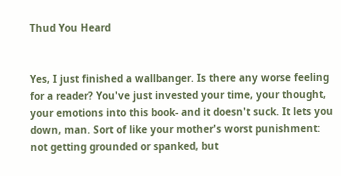Thud You Heard


Yes, I just finished a wallbanger. Is there any worse feeling for a reader? You've just invested your time, your thought, your emotions into this book- and it doesn't suck. It lets you down, man. Sort of like your mother's worst punishment: not getting grounded or spanked, but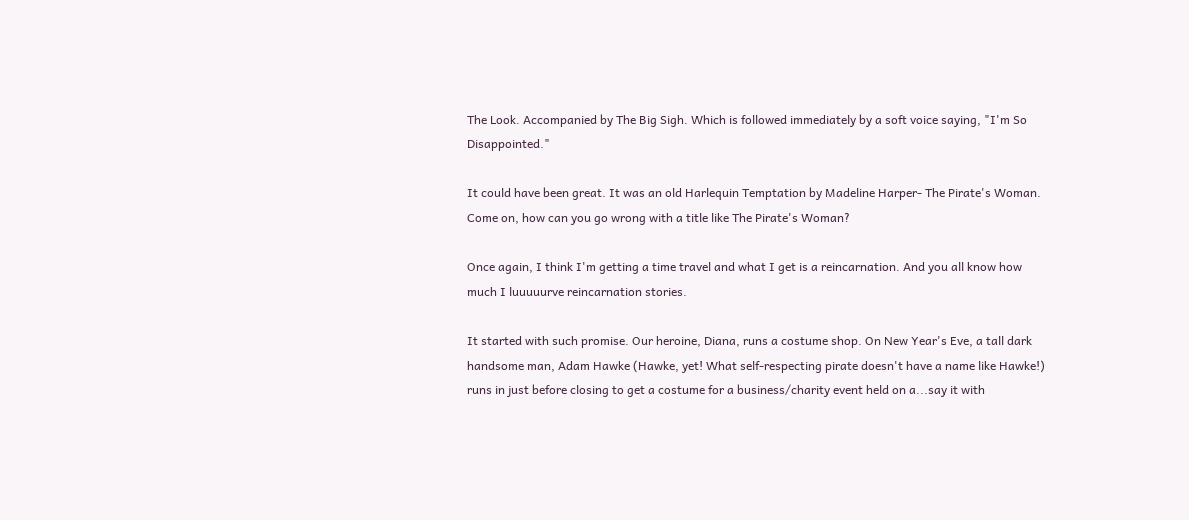The Look. Accompanied by The Big Sigh. Which is followed immediately by a soft voice saying, "I'm So Disappointed."

It could have been great. It was an old Harlequin Temptation by Madeline Harper- The Pirate's Woman. Come on, how can you go wrong with a title like The Pirate's Woman?

Once again, I think I'm getting a time travel and what I get is a reincarnation. And you all know how much I luuuuurve reincarnation stories.

It started with such promise. Our heroine, Diana, runs a costume shop. On New Year's Eve, a tall dark handsome man, Adam Hawke (Hawke, yet! What self-respecting pirate doesn't have a name like Hawke!) runs in just before closing to get a costume for a business/charity event held on a...say it with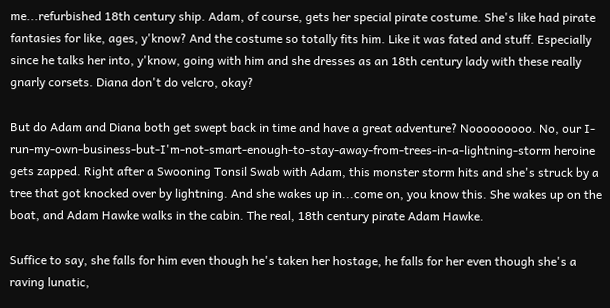me...refurbished 18th century ship. Adam, of course, gets her special pirate costume. She's like had pirate fantasies for like, ages, y'know? And the costume so totally fits him. Like it was fated and stuff. Especially since he talks her into, y'know, going with him and she dresses as an 18th century lady with these really gnarly corsets. Diana don't do velcro, okay?

But do Adam and Diana both get swept back in time and have a great adventure? Nooooooooo. No, our I-run-my-own-business-but-I'm-not-smart-enough-to-stay-away-from-trees-in-a-lightning-storm heroine gets zapped. Right after a Swooning Tonsil Swab with Adam, this monster storm hits and she's struck by a tree that got knocked over by lightning. And she wakes up in...come on, you know this. She wakes up on the boat, and Adam Hawke walks in the cabin. The real, 18th century pirate Adam Hawke.

Suffice to say, she falls for him even though he's taken her hostage, he falls for her even though she's a raving lunatic,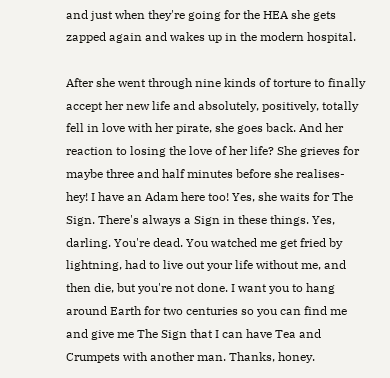and just when they're going for the HEA she gets zapped again and wakes up in the modern hospital.

After she went through nine kinds of torture to finally accept her new life and absolutely, positively, totally fell in love with her pirate, she goes back. And her reaction to losing the love of her life? She grieves for maybe three and half minutes before she realises- hey! I have an Adam here too! Yes, she waits for The Sign. There's always a Sign in these things. Yes, darling. You're dead. You watched me get fried by lightning, had to live out your life without me, and then die, but you're not done. I want you to hang around Earth for two centuries so you can find me and give me The Sign that I can have Tea and Crumpets with another man. Thanks, honey.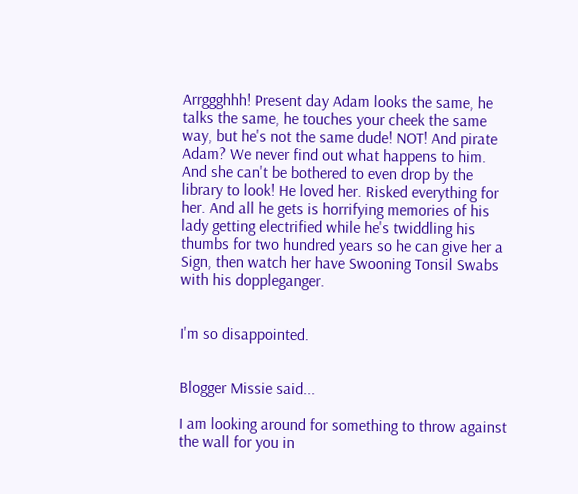Arrggghhh! Present day Adam looks the same, he talks the same, he touches your cheek the same way, but he's not the same dude! NOT! And pirate Adam? We never find out what happens to him. And she can't be bothered to even drop by the library to look! He loved her. Risked everything for her. And all he gets is horrifying memories of his lady getting electrified while he's twiddling his thumbs for two hundred years so he can give her a Sign, then watch her have Swooning Tonsil Swabs with his doppleganger.


I'm so disappointed.


Blogger Missie said...

I am looking around for something to throw against the wall for you in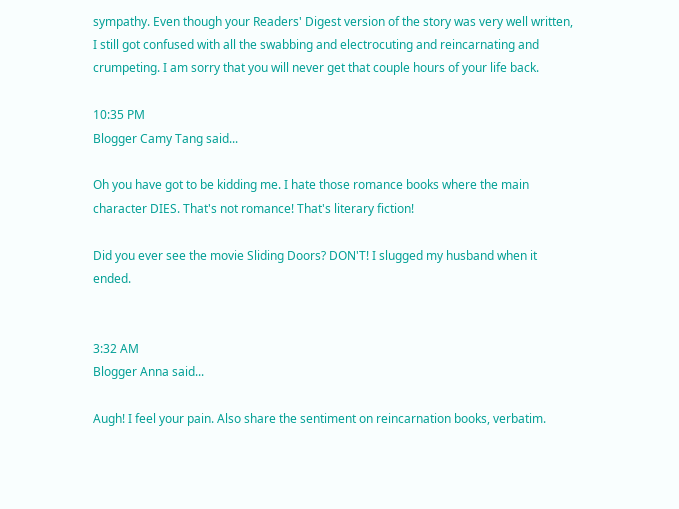sympathy. Even though your Readers' Digest version of the story was very well written, I still got confused with all the swabbing and electrocuting and reincarnating and crumpeting. I am sorry that you will never get that couple hours of your life back.

10:35 PM
Blogger Camy Tang said...

Oh you have got to be kidding me. I hate those romance books where the main character DIES. That's not romance! That's literary fiction!

Did you ever see the movie Sliding Doors? DON'T! I slugged my husband when it ended.


3:32 AM
Blogger Anna said...

Augh! I feel your pain. Also share the sentiment on reincarnation books, verbatim.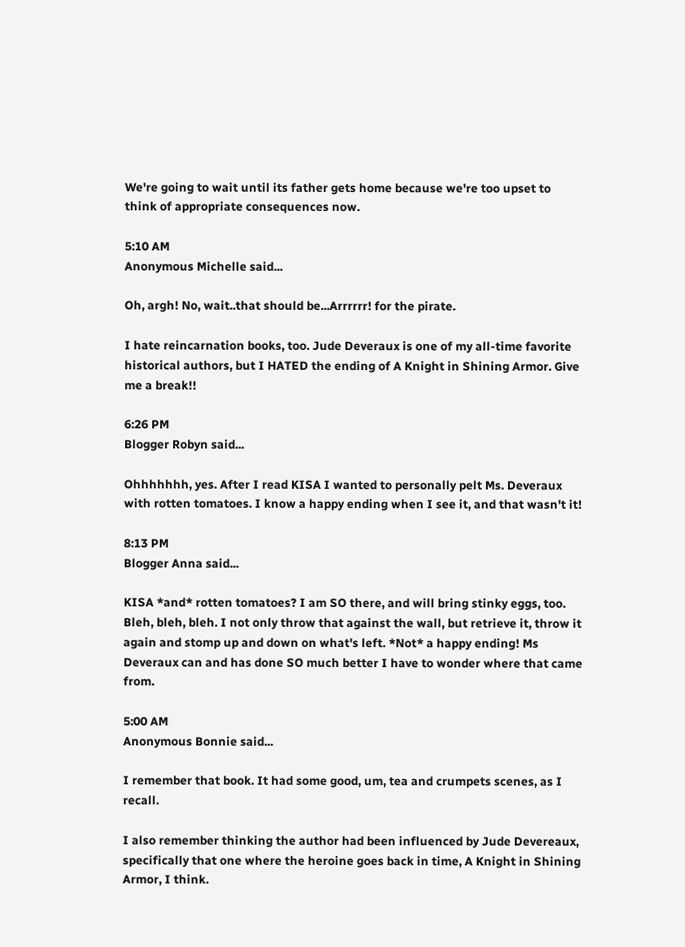We're going to wait until its father gets home because we're too upset to think of appropriate consequences now.

5:10 AM
Anonymous Michelle said...

Oh, argh! No, wait..that should be...Arrrrrr! for the pirate.

I hate reincarnation books, too. Jude Deveraux is one of my all-time favorite historical authors, but I HATED the ending of A Knight in Shining Armor. Give me a break!!

6:26 PM
Blogger Robyn said...

Ohhhhhhh, yes. After I read KISA I wanted to personally pelt Ms. Deveraux with rotten tomatoes. I know a happy ending when I see it, and that wasn't it!

8:13 PM
Blogger Anna said...

KISA *and* rotten tomatoes? I am SO there, and will bring stinky eggs, too. Bleh, bleh, bleh. I not only throw that against the wall, but retrieve it, throw it again and stomp up and down on what's left. *Not* a happy ending! Ms Deveraux can and has done SO much better I have to wonder where that came from.

5:00 AM
Anonymous Bonnie said...

I remember that book. It had some good, um, tea and crumpets scenes, as I recall.

I also remember thinking the author had been influenced by Jude Devereaux, specifically that one where the heroine goes back in time, A Knight in Shining Armor, I think.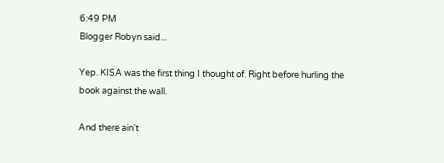6:49 PM
Blogger Robyn said...

Yep. KISA was the first thing I thought of. Right before hurling the book against the wall.

And there ain't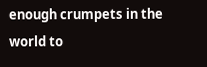enough crumpets in the world to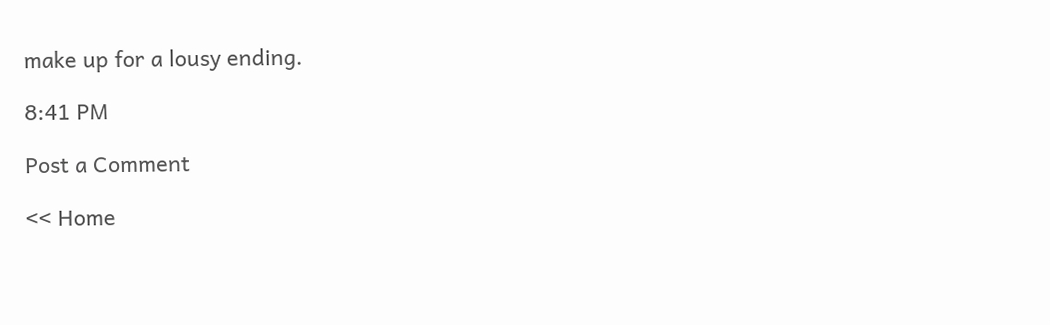make up for a lousy ending.

8:41 PM

Post a Comment

<< Home